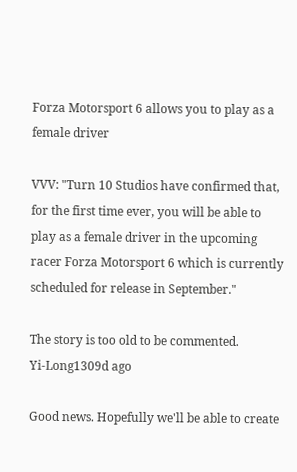Forza Motorsport 6 allows you to play as a female driver

VVV: "Turn 10 Studios have confirmed that, for the first time ever, you will be able to play as a female driver in the upcoming racer Forza Motorsport 6 which is currently scheduled for release in September."

The story is too old to be commented.
Yi-Long1309d ago

Good news. Hopefully we'll be able to create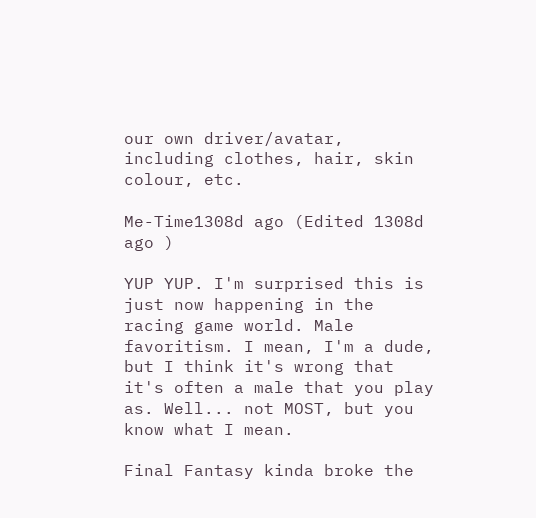our own driver/avatar, including clothes, hair, skin colour, etc.

Me-Time1308d ago (Edited 1308d ago )

YUP YUP. I'm surprised this is just now happening in the racing game world. Male favoritism. I mean, I'm a dude, but I think it's wrong that it's often a male that you play as. Well... not MOST, but you know what I mean.

Final Fantasy kinda broke the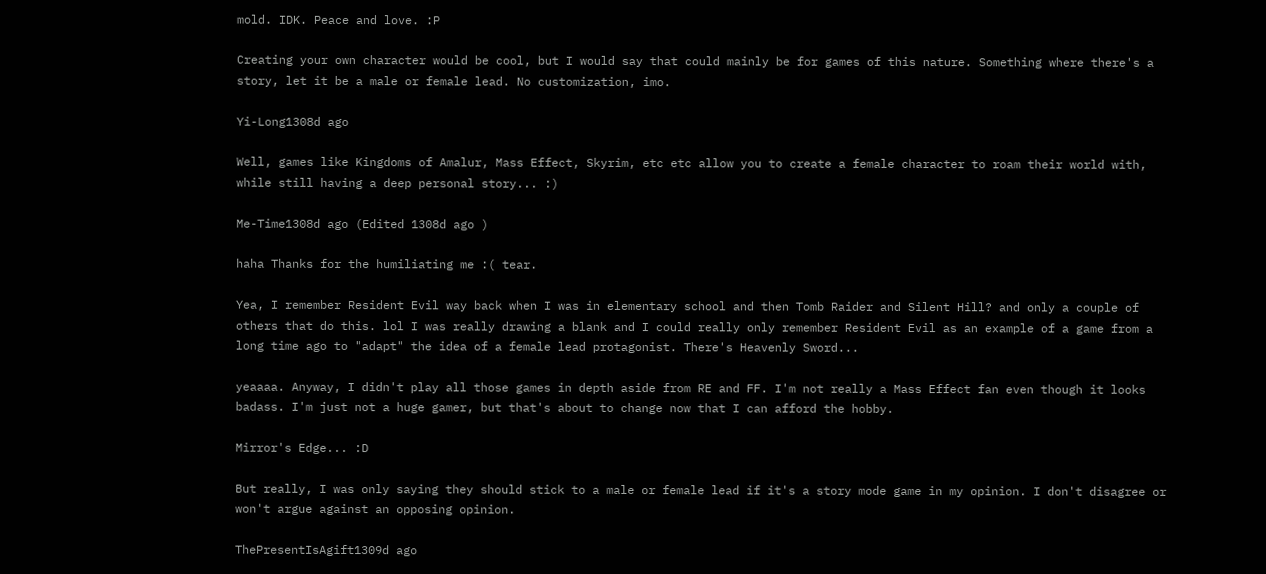mold. IDK. Peace and love. :P

Creating your own character would be cool, but I would say that could mainly be for games of this nature. Something where there's a story, let it be a male or female lead. No customization, imo.

Yi-Long1308d ago

Well, games like Kingdoms of Amalur, Mass Effect, Skyrim, etc etc allow you to create a female character to roam their world with, while still having a deep personal story... :)

Me-Time1308d ago (Edited 1308d ago )

haha Thanks for the humiliating me :( tear.

Yea, I remember Resident Evil way back when I was in elementary school and then Tomb Raider and Silent Hill? and only a couple of others that do this. lol I was really drawing a blank and I could really only remember Resident Evil as an example of a game from a long time ago to "adapt" the idea of a female lead protagonist. There's Heavenly Sword...

yeaaaa. Anyway, I didn't play all those games in depth aside from RE and FF. I'm not really a Mass Effect fan even though it looks badass. I'm just not a huge gamer, but that's about to change now that I can afford the hobby.

Mirror's Edge... :D

But really, I was only saying they should stick to a male or female lead if it's a story mode game in my opinion. I don't disagree or won't argue against an opposing opinion.

ThePresentIsAgift1309d ago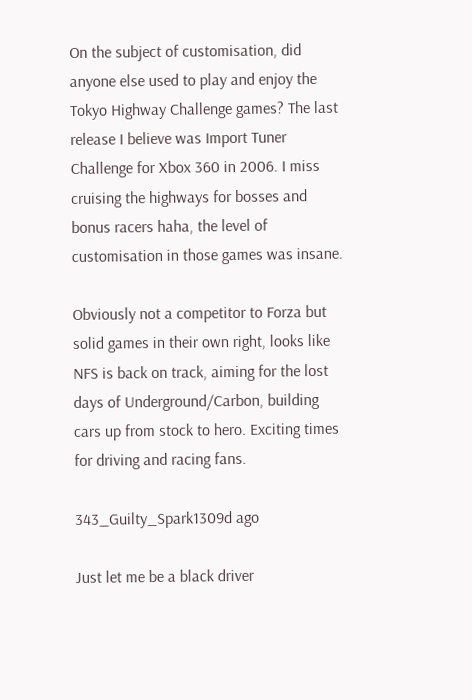On the subject of customisation, did anyone else used to play and enjoy the Tokyo Highway Challenge games? The last release I believe was Import Tuner Challenge for Xbox 360 in 2006. I miss cruising the highways for bosses and bonus racers haha, the level of customisation in those games was insane.

Obviously not a competitor to Forza but solid games in their own right, looks like NFS is back on track, aiming for the lost days of Underground/Carbon, building cars up from stock to hero. Exciting times for driving and racing fans.

343_Guilty_Spark1309d ago

Just let me be a black driver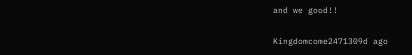and we good!!

Kingdomcome2471309d ago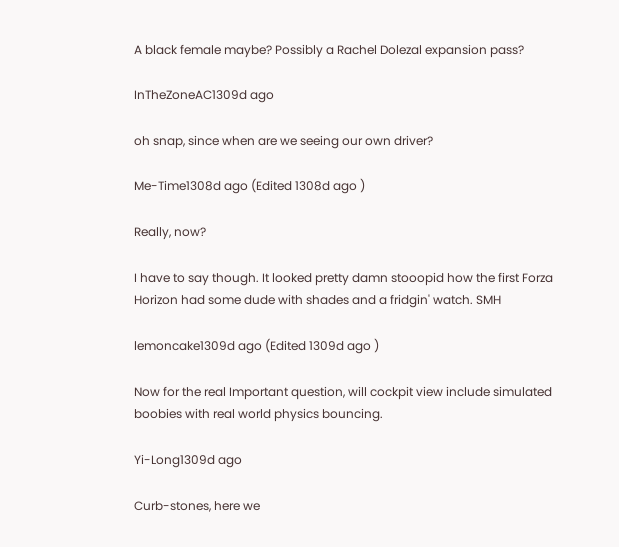A black female maybe? Possibly a Rachel Dolezal expansion pass?

InTheZoneAC1309d ago

oh snap, since when are we seeing our own driver?

Me-Time1308d ago (Edited 1308d ago )

Really, now?

I have to say though. It looked pretty damn stooopid how the first Forza Horizon had some dude with shades and a fridgin' watch. SMH

lemoncake1309d ago (Edited 1309d ago )

Now for the real Important question, will cockpit view include simulated boobies with real world physics bouncing.

Yi-Long1309d ago

Curb-stones, here we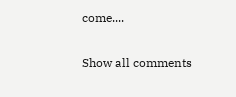come....

Show all comments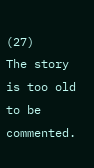(27)
The story is too old to be commented.